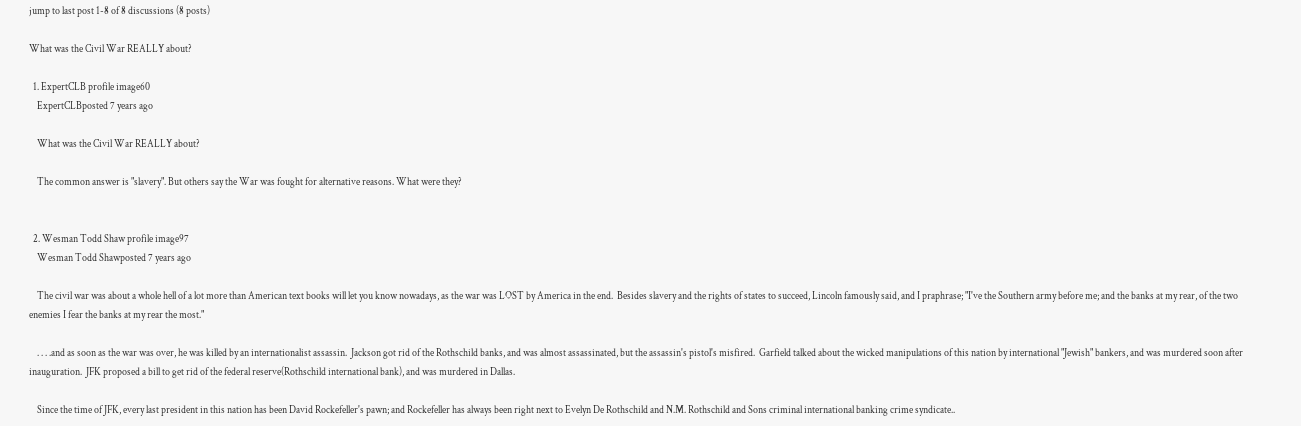jump to last post 1-8 of 8 discussions (8 posts)

What was the Civil War REALLY about?

  1. ExpertCLB profile image60
    ExpertCLBposted 7 years ago

    What was the Civil War REALLY about?

    The common answer is "slavery". But others say the War was fought for alternative reasons. What were they?


  2. Wesman Todd Shaw profile image97
    Wesman Todd Shawposted 7 years ago

    The civil war was about a whole hell of a lot more than American text books will let you know nowadays, as the war was LOST by America in the end.  Besides slavery and the rights of states to succeed, Lincoln famously said, and I praphrase; "I've the Southern army before me; and the banks at my rear, of the two enemies I fear the banks at my rear the most."

    . . . .and as soon as the war was over, he was killed by an internationalist assassin.  Jackson got rid of the Rothschild banks, and was almost assassinated, but the assassin's pistol's misfired.  Garfield talked about the wicked manipulations of this nation by international "Jewish" bankers, and was murdered soon after inauguration.  JFK proposed a bill to get rid of the federal reserve(Rothschild international bank), and was murdered in Dallas.

    Since the time of JFK, every last president in this nation has been David Rockefeller's pawn; and Rockefeller has always been right next to Evelyn De Rothschild and N.M. Rothschild and Sons criminal international banking crime syndicate..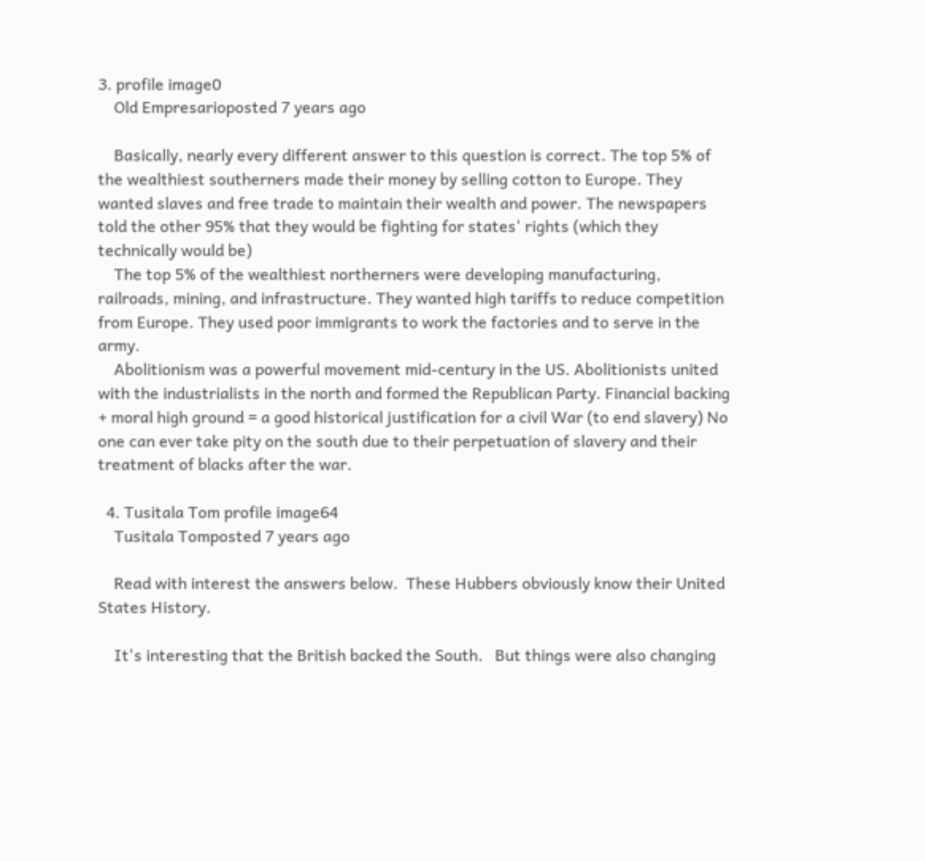3. profile image0
    Old Empresarioposted 7 years ago

    Basically, nearly every different answer to this question is correct. The top 5% of the wealthiest southerners made their money by selling cotton to Europe. They wanted slaves and free trade to maintain their wealth and power. The newspapers told the other 95% that they would be fighting for states' rights (which they technically would be)
    The top 5% of the wealthiest northerners were developing manufacturing, railroads, mining, and infrastructure. They wanted high tariffs to reduce competition from Europe. They used poor immigrants to work the factories and to serve in the army.
    Abolitionism was a powerful movement mid-century in the US. Abolitionists united with the industrialists in the north and formed the Republican Party. Financial backing + moral high ground = a good historical justification for a civil War (to end slavery) No one can ever take pity on the south due to their perpetuation of slavery and their treatment of blacks after the war.

  4. Tusitala Tom profile image64
    Tusitala Tomposted 7 years ago

    Read with interest the answers below.  These Hubbers obviously know their United States History.

    It's interesting that the British backed the South.   But things were also changing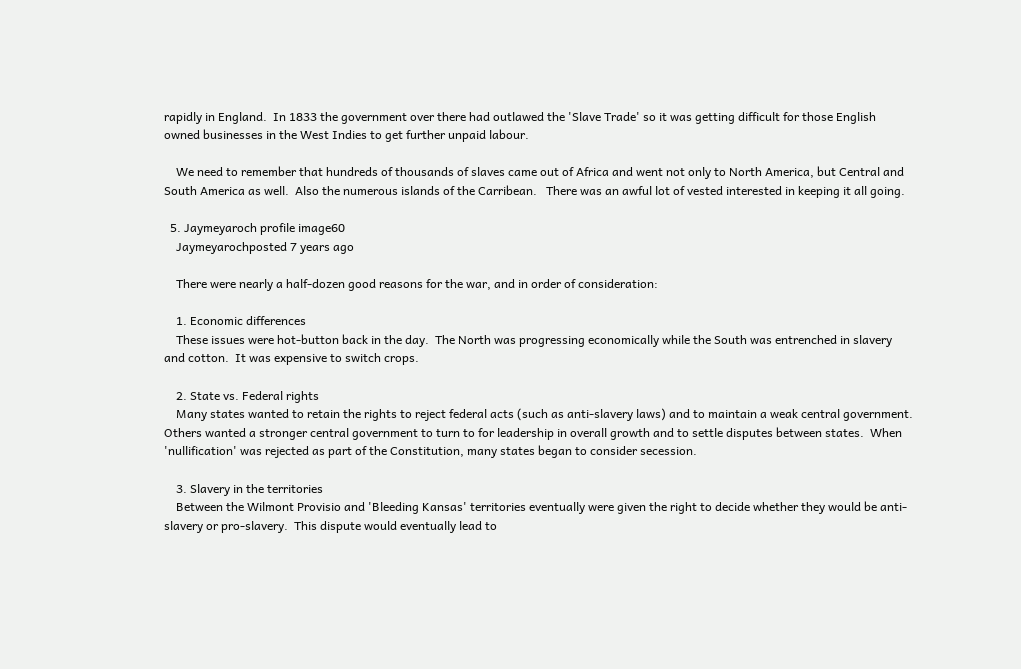rapidly in England.  In 1833 the government over there had outlawed the 'Slave Trade' so it was getting difficult for those English owned businesses in the West Indies to get further unpaid labour.

    We need to remember that hundreds of thousands of slaves came out of Africa and went not only to North America, but Central and South America as well.  Also the numerous islands of the Carribean.   There was an awful lot of vested interested in keeping it all going.

  5. Jaymeyaroch profile image60
    Jaymeyarochposted 7 years ago

    There were nearly a half-dozen good reasons for the war, and in order of consideration:

    1. Economic differences
    These issues were hot-button back in the day.  The North was progressing economically while the South was entrenched in slavery and cotton.  It was expensive to switch crops.

    2. State vs. Federal rights
    Many states wanted to retain the rights to reject federal acts (such as anti-slavery laws) and to maintain a weak central government.  Others wanted a stronger central government to turn to for leadership in overall growth and to settle disputes between states.  When 'nullification' was rejected as part of the Constitution, many states began to consider secession.

    3. Slavery in the territories
    Between the Wilmont Provisio and 'Bleeding Kansas' territories eventually were given the right to decide whether they would be anti-slavery or pro-slavery.  This dispute would eventually lead to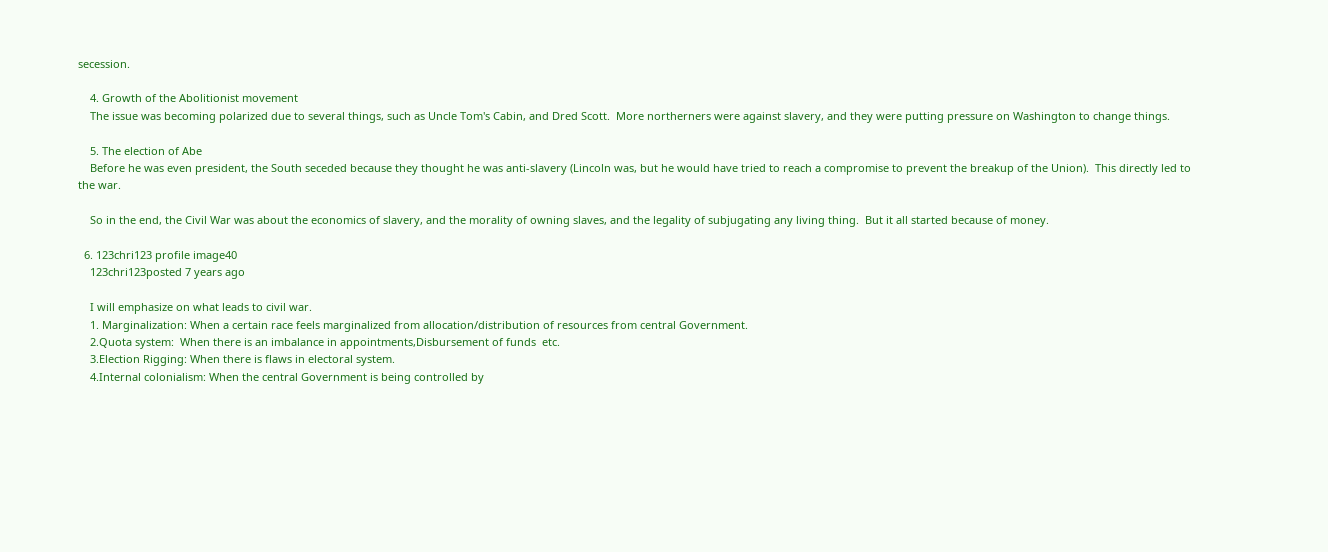secession.

    4. Growth of the Abolitionist movement
    The issue was becoming polarized due to several things, such as Uncle Tom's Cabin, and Dred Scott.  More northerners were against slavery, and they were putting pressure on Washington to change things.

    5. The election of Abe
    Before he was even president, the South seceded because they thought he was anti-slavery (Lincoln was, but he would have tried to reach a compromise to prevent the breakup of the Union).  This directly led to the war.

    So in the end, the Civil War was about the economics of slavery, and the morality of owning slaves, and the legality of subjugating any living thing.  But it all started because of money.

  6. 123chri123 profile image40
    123chri123posted 7 years ago

    I will emphasize on what leads to civil war.
    1. Marginalization: When a certain race feels marginalized from allocation/distribution of resources from central Government.
    2.Quota system:  When there is an imbalance in appointments,Disbursement of funds  etc.
    3.Election Rigging: When there is flaws in electoral system.
    4.Internal colonialism: When the central Government is being controlled by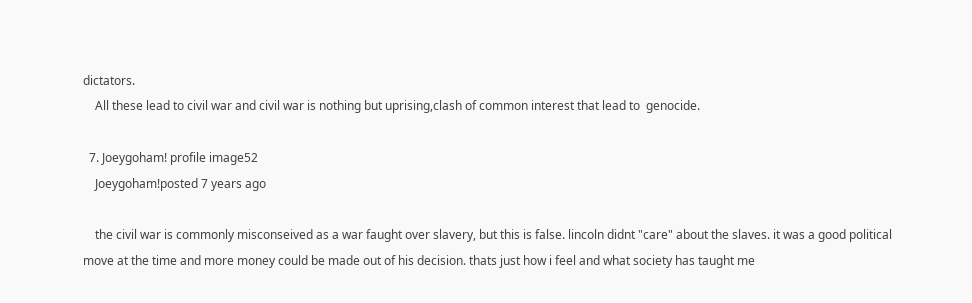dictators.
    All these lead to civil war and civil war is nothing but uprising,clash of common interest that lead to  genocide.

  7. Joeygoham! profile image52
    Joeygoham!posted 7 years ago

    the civil war is commonly misconseived as a war faught over slavery, but this is false. lincoln didnt "care" about the slaves. it was a good political move at the time and more money could be made out of his decision. thats just how i feel and what society has taught me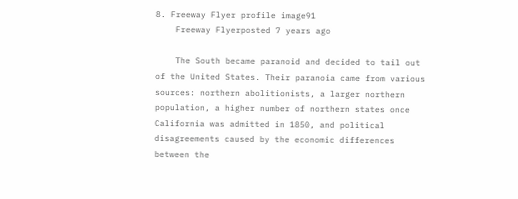8. Freeway Flyer profile image91
    Freeway Flyerposted 7 years ago

    The South became paranoid and decided to tail out of the United States. Their paranoia came from various sources: northern abolitionists, a larger northern population, a higher number of northern states once California was admitted in 1850, and political disagreements caused by the economic differences between the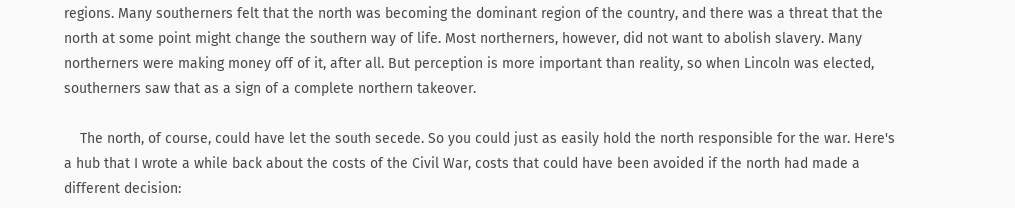regions. Many southerners felt that the north was becoming the dominant region of the country, and there was a threat that the north at some point might change the southern way of life. Most northerners, however, did not want to abolish slavery. Many northerners were making money off of it, after all. But perception is more important than reality, so when Lincoln was elected, southerners saw that as a sign of a complete northern takeover.

    The north, of course, could have let the south secede. So you could just as easily hold the north responsible for the war. Here's a hub that I wrote a while back about the costs of the Civil War, costs that could have been avoided if the north had made a different decision: